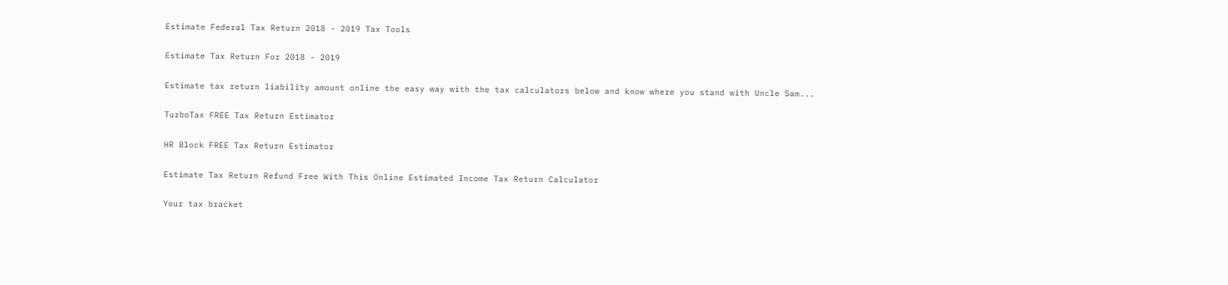Estimate Federal Tax Return 2018 - 2019 Tax Tools

Estimate Tax Return For 2018 - 2019

Estimate tax return liability amount online the easy way with the tax calculators below and know where you stand with Uncle Sam...

TurboTax FREE Tax Return Estimator

HR Block FREE Tax Return Estimator

Estimate Tax Return Refund Free With This Online Estimated Income Tax Return Calculator

Your tax bracket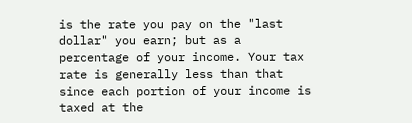is the rate you pay on the "last dollar" you earn; but as a percentage of your income. Your tax rate is generally less than that since each portion of your income is taxed at the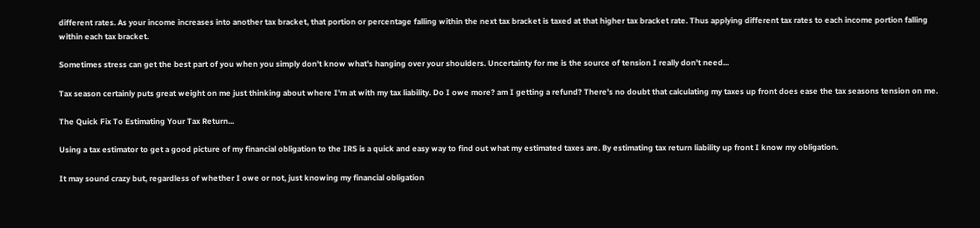different rates. As your income increases into another tax bracket, that portion or percentage falling within the next tax bracket is taxed at that higher tax bracket rate. Thus applying different tax rates to each income portion falling within each tax bracket.

Sometimes stress can get the best part of you when you simply don't know what's hanging over your shoulders. Uncertainty for me is the source of tension I really don't need...

Tax season certainly puts great weight on me just thinking about where I'm at with my tax liability. Do I owe more? am I getting a refund? There's no doubt that calculating my taxes up front does ease the tax seasons tension on me.

The Quick Fix To Estimating Your Tax Return...

Using a tax estimator to get a good picture of my financial obligation to the IRS is a quick and easy way to find out what my estimated taxes are. By estimating tax return liability up front I know my obligation.

It may sound crazy but, regardless of whether I owe or not, just knowing my financial obligation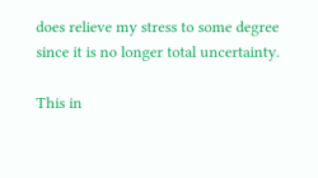does relieve my stress to some degree since it is no longer total uncertainty.

This in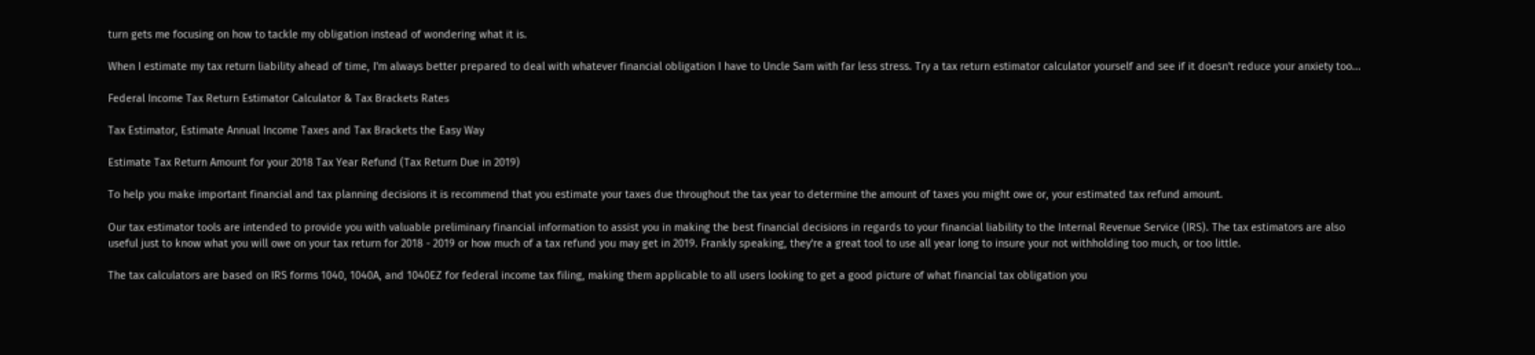turn gets me focusing on how to tackle my obligation instead of wondering what it is.

When I estimate my tax return liability ahead of time, I'm always better prepared to deal with whatever financial obligation I have to Uncle Sam with far less stress. Try a tax return estimator calculator yourself and see if it doesn't reduce your anxiety too...

Federal Income Tax Return Estimator Calculator & Tax Brackets Rates

Tax Estimator, Estimate Annual Income Taxes and Tax Brackets the Easy Way

Estimate Tax Return Amount for your 2018 Tax Year Refund (Tax Return Due in 2019)

To help you make important financial and tax planning decisions it is recommend that you estimate your taxes due throughout the tax year to determine the amount of taxes you might owe or, your estimated tax refund amount.

Our tax estimator tools are intended to provide you with valuable preliminary financial information to assist you in making the best financial decisions in regards to your financial liability to the Internal Revenue Service (IRS). The tax estimators are also useful just to know what you will owe on your tax return for 2018 - 2019 or how much of a tax refund you may get in 2019. Frankly speaking, they're a great tool to use all year long to insure your not withholding too much, or too little.

The tax calculators are based on IRS forms 1040, 1040A, and 1040EZ for federal income tax filing, making them applicable to all users looking to get a good picture of what financial tax obligation you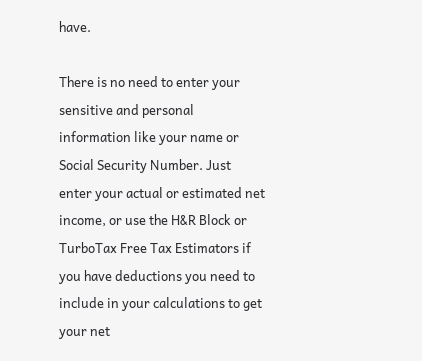have.

There is no need to enter your sensitive and personal information like your name or Social Security Number. Just enter your actual or estimated net income, or use the H&R Block or TurboTax Free Tax Estimators if you have deductions you need to include in your calculations to get your net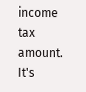income tax amount. It's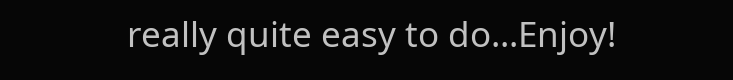really quite easy to do...Enjoy!